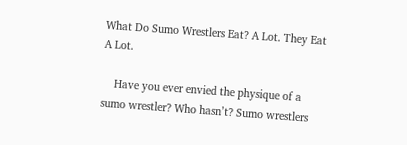What Do Sumo Wrestlers Eat? A Lot. They Eat A Lot.

    Have you ever envied the physique of a sumo wrestler? Who hasn’t? Sumo wrestlers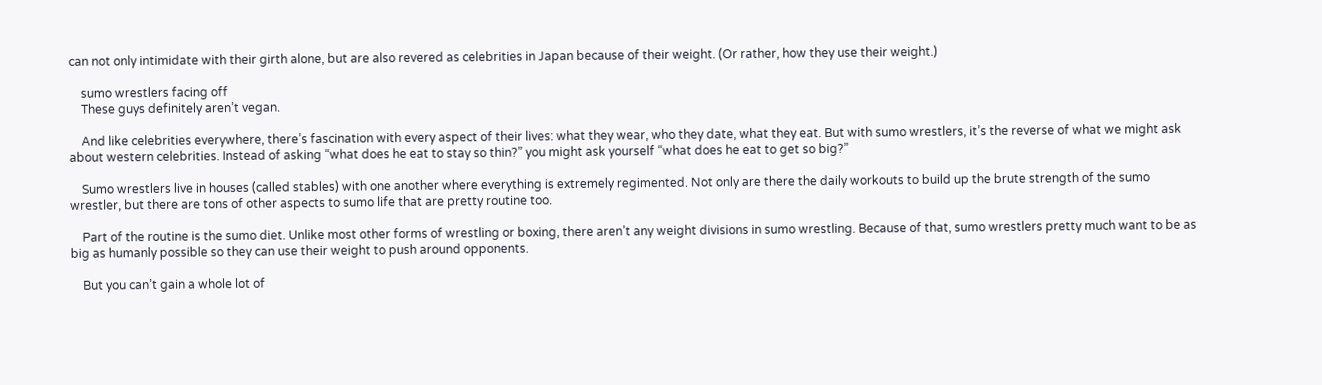can not only intimidate with their girth alone, but are also revered as celebrities in Japan because of their weight. (Or rather, how they use their weight.)

    sumo wrestlers facing off
    These guys definitely aren’t vegan.

    And like celebrities everywhere, there’s fascination with every aspect of their lives: what they wear, who they date, what they eat. But with sumo wrestlers, it’s the reverse of what we might ask about western celebrities. Instead of asking “what does he eat to stay so thin?” you might ask yourself “what does he eat to get so big?”

    Sumo wrestlers live in houses (called stables) with one another where everything is extremely regimented. Not only are there the daily workouts to build up the brute strength of the sumo wrestler, but there are tons of other aspects to sumo life that are pretty routine too.

    Part of the routine is the sumo diet. Unlike most other forms of wrestling or boxing, there aren’t any weight divisions in sumo wrestling. Because of that, sumo wrestlers pretty much want to be as big as humanly possible so they can use their weight to push around opponents.

    But you can’t gain a whole lot of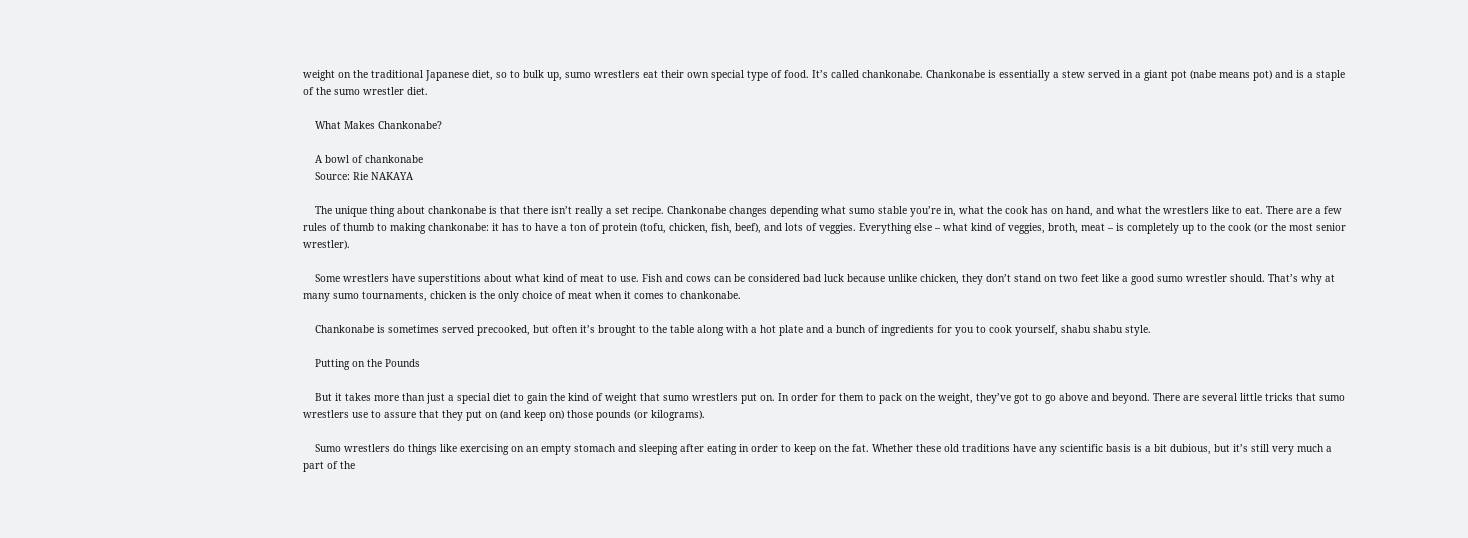weight on the traditional Japanese diet, so to bulk up, sumo wrestlers eat their own special type of food. It’s called chankonabe. Chankonabe is essentially a stew served in a giant pot (nabe means pot) and is a staple of the sumo wrestler diet.

    What Makes Chankonabe?

    A bowl of chankonabe
    Source: Rie NAKAYA

    The unique thing about chankonabe is that there isn’t really a set recipe. Chankonabe changes depending what sumo stable you’re in, what the cook has on hand, and what the wrestlers like to eat. There are a few rules of thumb to making chankonabe: it has to have a ton of protein (tofu, chicken, fish, beef), and lots of veggies. Everything else – what kind of veggies, broth, meat – is completely up to the cook (or the most senior wrestler).

    Some wrestlers have superstitions about what kind of meat to use. Fish and cows can be considered bad luck because unlike chicken, they don’t stand on two feet like a good sumo wrestler should. That’s why at many sumo tournaments, chicken is the only choice of meat when it comes to chankonabe.

    Chankonabe is sometimes served precooked, but often it’s brought to the table along with a hot plate and a bunch of ingredients for you to cook yourself, shabu shabu style.

    Putting on the Pounds

    But it takes more than just a special diet to gain the kind of weight that sumo wrestlers put on. In order for them to pack on the weight, they’ve got to go above and beyond. There are several little tricks that sumo wrestlers use to assure that they put on (and keep on) those pounds (or kilograms).

    Sumo wrestlers do things like exercising on an empty stomach and sleeping after eating in order to keep on the fat. Whether these old traditions have any scientific basis is a bit dubious, but it’s still very much a part of the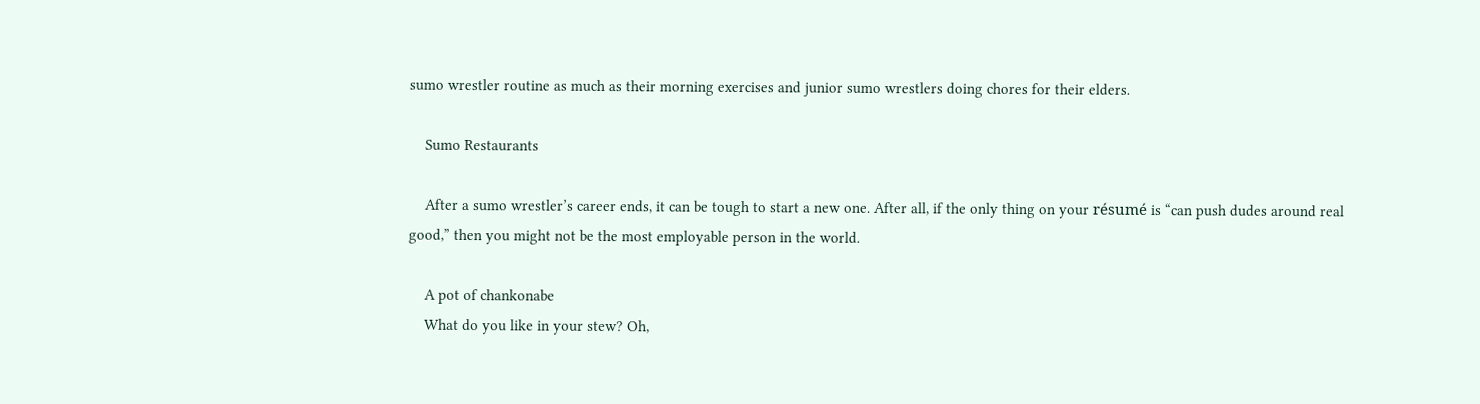sumo wrestler routine as much as their morning exercises and junior sumo wrestlers doing chores for their elders.

    Sumo Restaurants

    After a sumo wrestler’s career ends, it can be tough to start a new one. After all, if the only thing on your résumé is “can push dudes around real good,” then you might not be the most employable person in the world.

    A pot of chankonabe
    What do you like in your stew? Oh,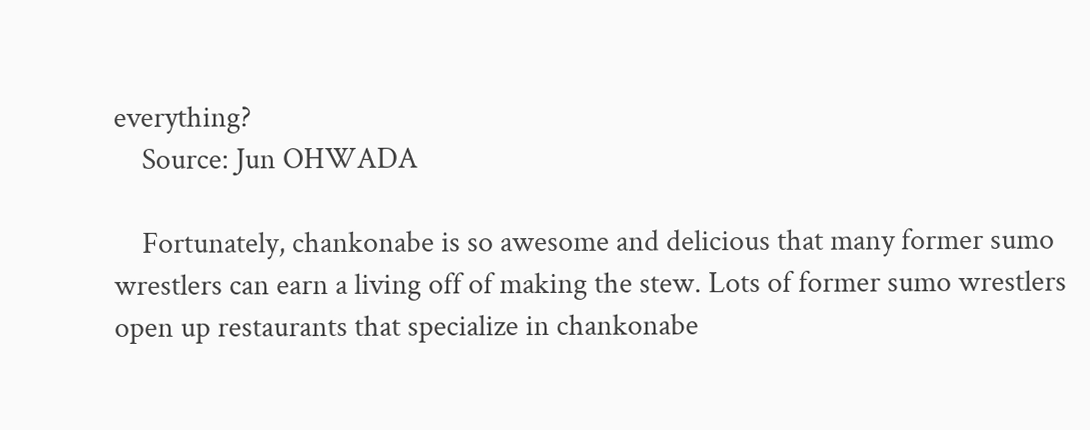everything?
    Source: Jun OHWADA

    Fortunately, chankonabe is so awesome and delicious that many former sumo wrestlers can earn a living off of making the stew. Lots of former sumo wrestlers open up restaurants that specialize in chankonabe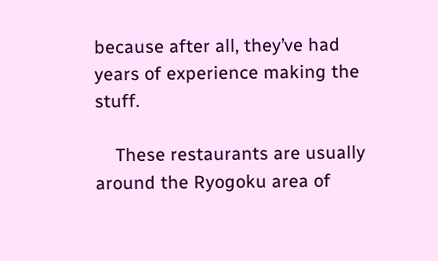because after all, they’ve had years of experience making the stuff.

    These restaurants are usually around the Ryogoku area of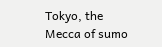Tokyo, the Mecca of sumo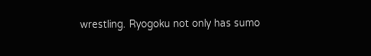wrestling. Ryogoku not only has sumo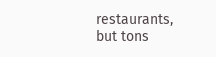restaurants, but tons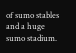of sumo stables and a huge sumo stadium.